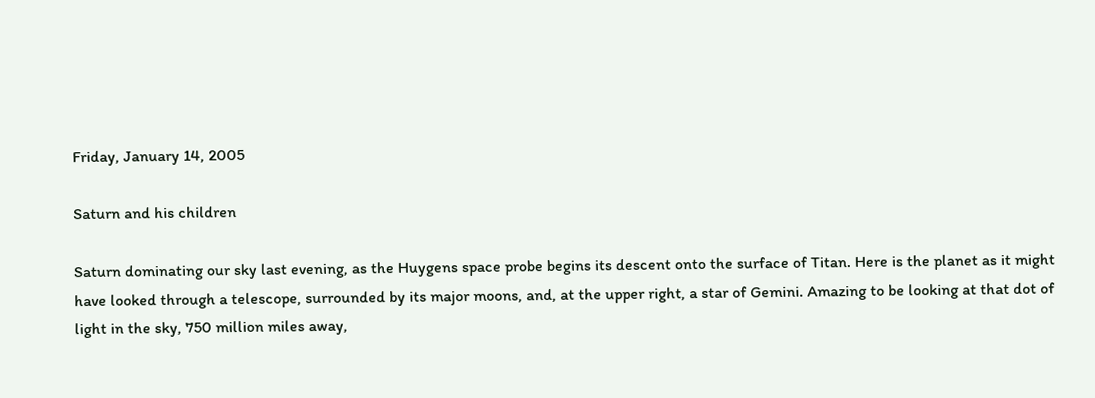Friday, January 14, 2005

Saturn and his children

Saturn dominating our sky last evening, as the Huygens space probe begins its descent onto the surface of Titan. Here is the planet as it might have looked through a telescope, surrounded by its major moons, and, at the upper right, a star of Gemini. Amazing to be looking at that dot of light in the sky, 750 million miles away,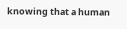knowing that a human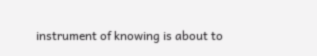instrument of knowing is about to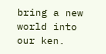bring a new world into our ken.